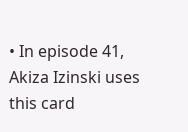• In episode 41, Akiza Izinski uses this card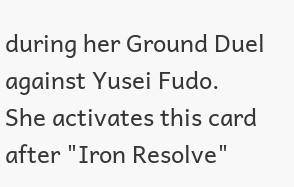during her Ground Duel against Yusei Fudo. She activates this card after "Iron Resolve"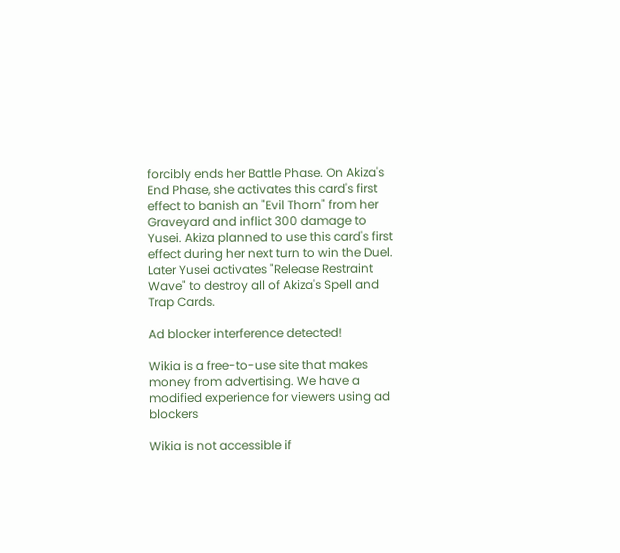forcibly ends her Battle Phase. On Akiza's End Phase, she activates this card's first effect to banish an "Evil Thorn" from her Graveyard and inflict 300 damage to Yusei. Akiza planned to use this card's first effect during her next turn to win the Duel. Later Yusei activates "Release Restraint Wave" to destroy all of Akiza's Spell and Trap Cards.

Ad blocker interference detected!

Wikia is a free-to-use site that makes money from advertising. We have a modified experience for viewers using ad blockers

Wikia is not accessible if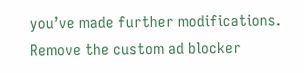you’ve made further modifications. Remove the custom ad blocker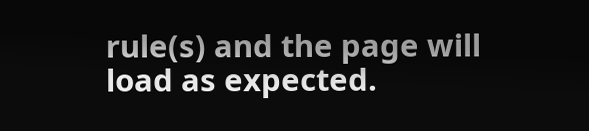rule(s) and the page will load as expected.